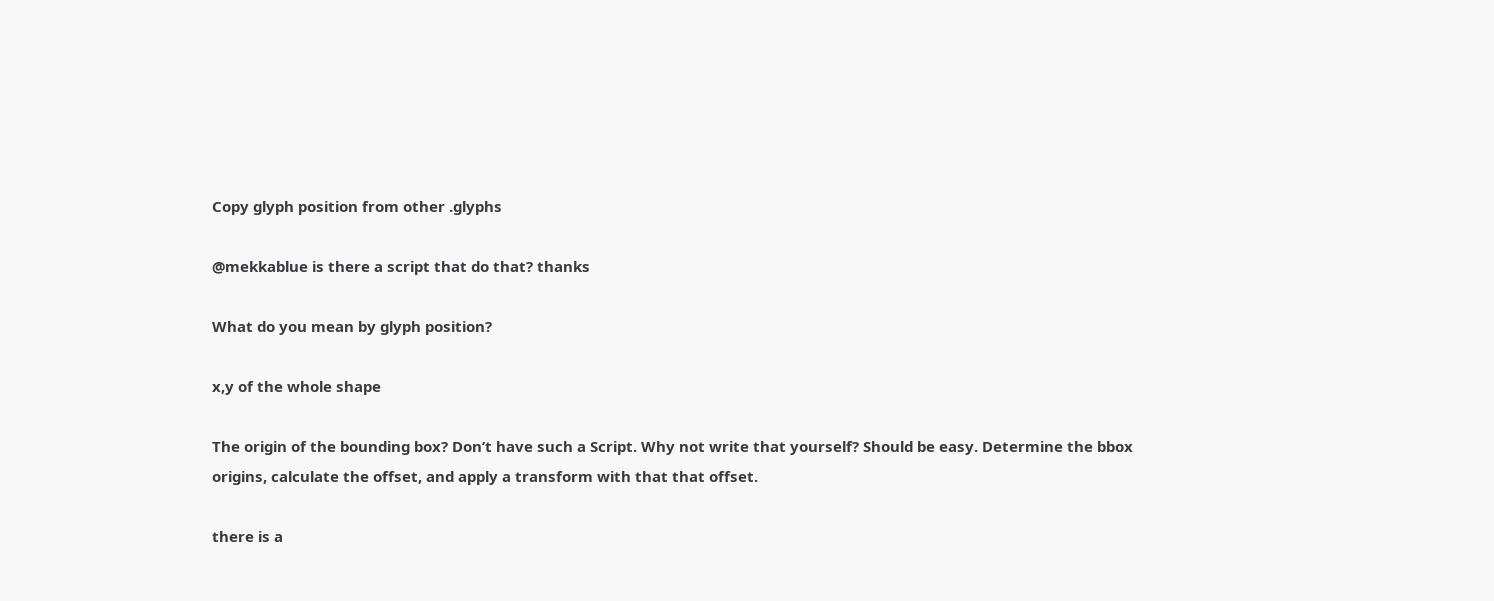Copy glyph position from other .glyphs

@mekkablue is there a script that do that? thanks

What do you mean by glyph position?

x,y of the whole shape

The origin of the bounding box? Don’t have such a Script. Why not write that yourself? Should be easy. Determine the bbox origins, calculate the offset, and apply a transform with that that offset.

there is a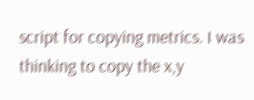script for copying metrics. I was thinking to copy the x,y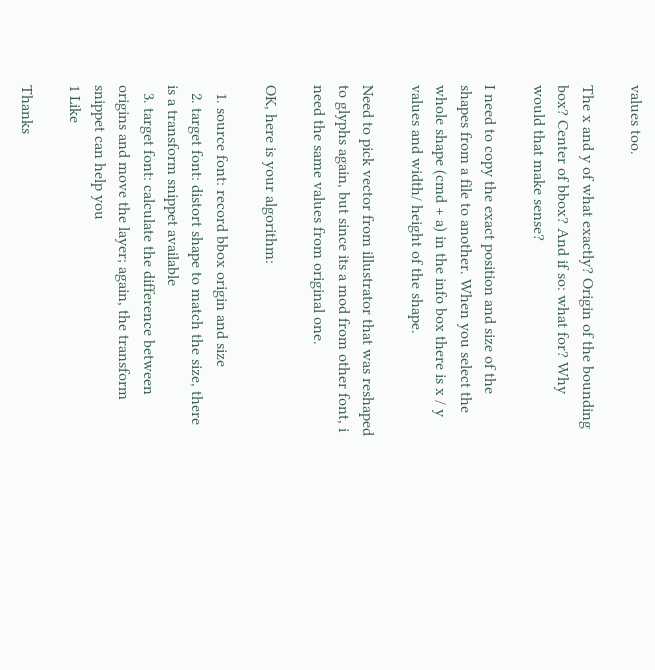values too.

The x and y of what exactly? Origin of the bounding box? Center of bbox? And if so: what for? Why would that make sense?

I need to copy the exact position and size of the shapes from a file to another. When you select the whole shape (cmd + a) in the info box there is x / y values and width/ height of the shape.

Need to pick vector from illustrator that was reshaped to glyphs again, but since its a mod from other font, i need the same values from original one.

OK, here is your algorithm:

  1. source font: record bbox origin and size
  2. target font: distort shape to match the size, there is a transform snippet available
  3. target font: calculate the difference between origins and move the layer; again, the transform snippet can help you
1 Like

Thanks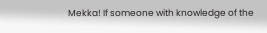Mekka! If someone with knowledge of the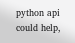python api could help,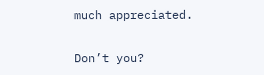much appreciated.

Don’t you?